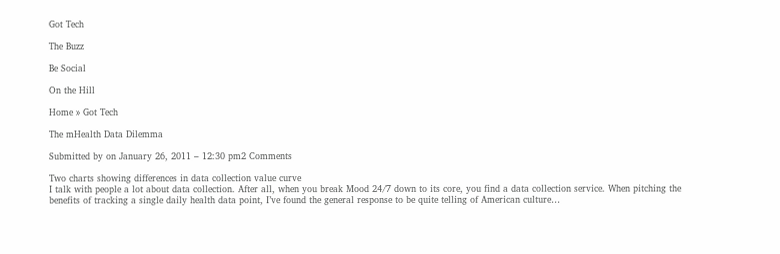Got Tech

The Buzz

Be Social

On the Hill

Home » Got Tech

The mHealth Data Dilemma

Submitted by on January 26, 2011 – 12:30 pm2 Comments

Two charts showing differences in data collection value curve
I talk with people a lot about data collection. After all, when you break Mood 24/7 down to its core, you find a data collection service. When pitching the benefits of tracking a single daily health data point, I’ve found the general response to be quite telling of American culture…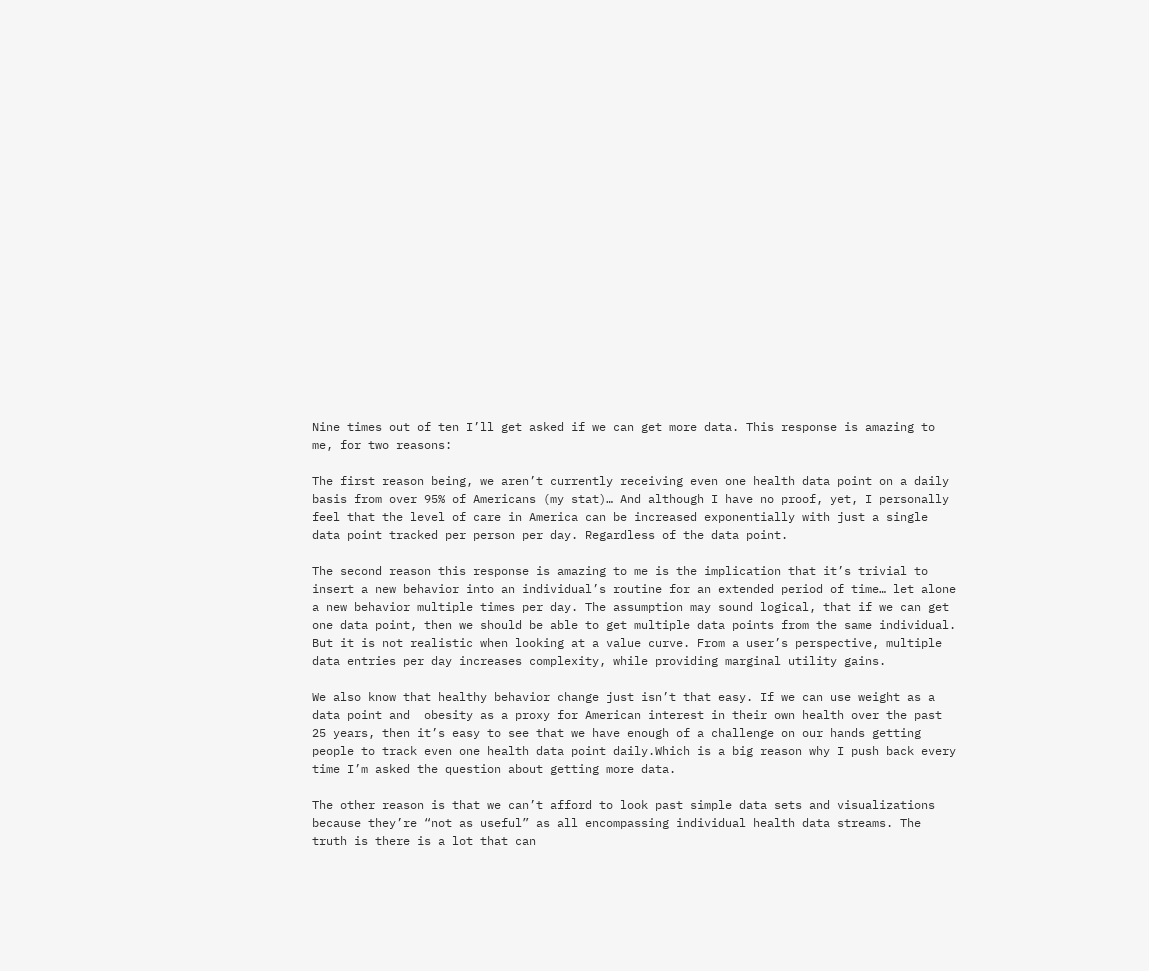Nine times out of ten I’ll get asked if we can get more data. This response is amazing to me, for two reasons:

The first reason being, we aren’t currently receiving even one health data point on a daily basis from over 95% of Americans (my stat)… And although I have no proof, yet, I personally feel that the level of care in America can be increased exponentially with just a single data point tracked per person per day. Regardless of the data point.

The second reason this response is amazing to me is the implication that it’s trivial to insert a new behavior into an individual’s routine for an extended period of time… let alone a new behavior multiple times per day. The assumption may sound logical, that if we can get one data point, then we should be able to get multiple data points from the same individual. But it is not realistic when looking at a value curve. From a user’s perspective, multiple data entries per day increases complexity, while providing marginal utility gains.

We also know that healthy behavior change just isn’t that easy. If we can use weight as a data point and  obesity as a proxy for American interest in their own health over the past 25 years, then it’s easy to see that we have enough of a challenge on our hands getting people to track even one health data point daily.Which is a big reason why I push back every time I’m asked the question about getting more data.

The other reason is that we can’t afford to look past simple data sets and visualizations because they’re “not as useful” as all encompassing individual health data streams. The truth is there is a lot that can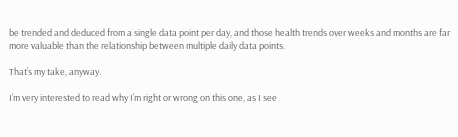be trended and deduced from a single data point per day, and those health trends over weeks and months are far more valuable than the relationship between multiple daily data points.

That’s my take, anyway.

I’m very interested to read why I’m right or wrong on this one, as I see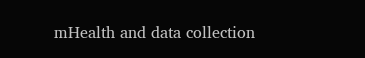mHealth and data collection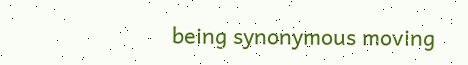being synonymous moving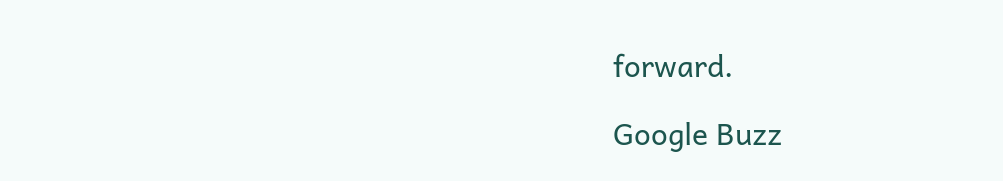forward.

Google Buzz